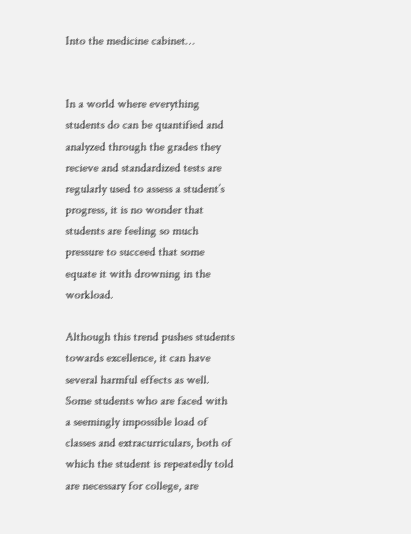Into the medicine cabinet…


In a world where everything students do can be quantified and analyzed through the grades they recieve and standardized tests are regularly used to assess a student’s progress, it is no wonder that students are feeling so much pressure to succeed that some equate it with drowning in the workload.

Although this trend pushes students towards excellence, it can have several harmful effects as well. Some students who are faced with a seemingly impossible load of classes and extracurriculars, both of which the student is repeatedly told are necessary for college, are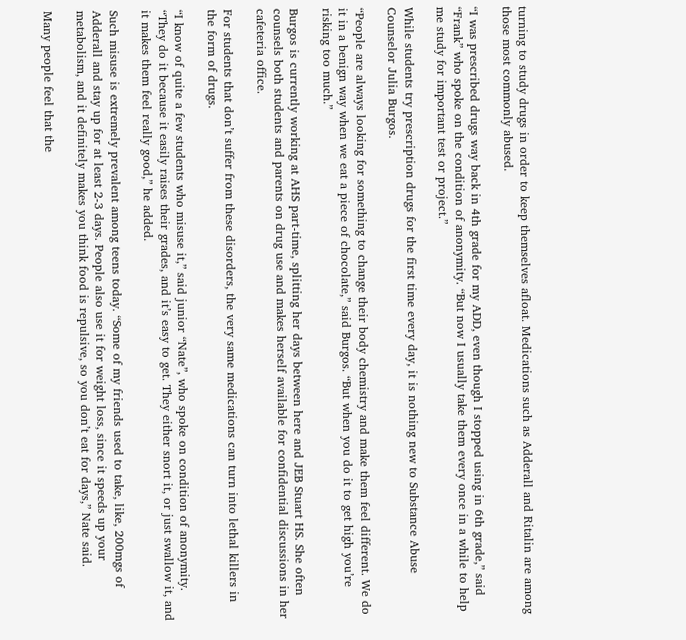turning to study drugs in order to keep themselves afloat. Medications such as Adderall and Ritalin are among those most commonly abused.

“I was prescribed drugs way back in 4th grade for my ADD, even though I stopped using in 6th grade,” said “Frank” who spoke on the condition of anonymity. “But now I usually take them every once in a while to help me study for important test or project.”

While students try prescription drugs for the first time every day, it is nothing new to Substance Abuse Counselor Julia Burgos.

“People are always looking for something to change their body chemistry and make them feel different. We do it in a benign way when we eat a piece of chocolate,” said Burgos. “But when you do it to get high you’re risking too much.”

Burgos is currently working at AHS part-time, splitting her days between here and JEB Stuart HS. She often counsels both students and parents on drug use and makes herself available for confidential discussions in her cafeteria office.

For students that don’t suffer from these disorders, the very same medications can turn into lethal killers in the form of drugs.

“I know of quite a few students who misuse it,” said junior “Nate”, who spoke on condition of anonymity. “They do it because it easily raises their grades, and it’s easy to get. They either snort it, or just swallow it, and it makes them feel really good,” he added.

Such misuse is extremely prevalent among teens today. “Some of my friends used to take, like, 200mgs of Adderall and stay up for at least 2-3 days. People also use it for weight loss, since it speeds up your metabolism, and it definitely makes you think food is repulsive, so you don’t eat for days,” Nate said.

Many people feel that the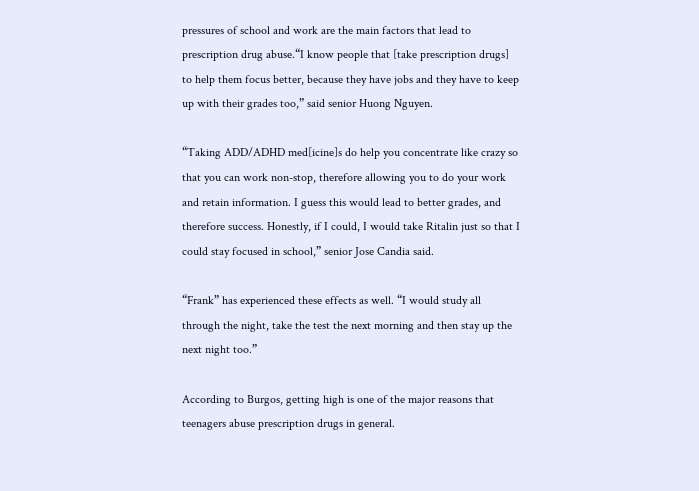pressures of school and work are the main factors that lead to prescription drug abuse.“I know people that [take prescription drugs] to help them focus better, because they have jobs and they have to keep up with their grades too,” said senior Huong Nguyen.

“Taking ADD/ADHD med[icine]s do help you concentrate like crazy so that you can work non-stop, therefore allowing you to do your work and retain information. I guess this would lead to better grades, and therefore success. Honestly, if I could, I would take Ritalin just so that I could stay focused in school,” senior Jose Candia said.

“Frank” has experienced these effects as well. “I would study all through the night, take the test the next morning and then stay up the next night too.”

According to Burgos, getting high is one of the major reasons that teenagers abuse prescription drugs in general.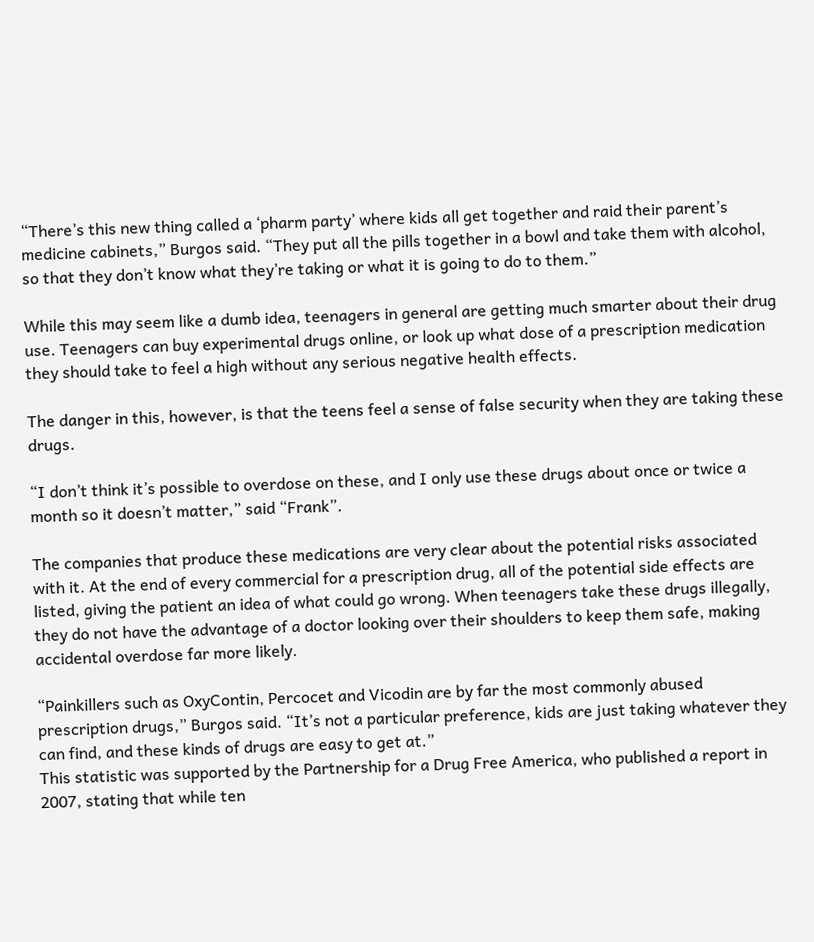“There’s this new thing called a ‘pharm party’ where kids all get together and raid their parent’s medicine cabinets,” Burgos said. “They put all the pills together in a bowl and take them with alcohol, so that they don’t know what they’re taking or what it is going to do to them.”

While this may seem like a dumb idea, teenagers in general are getting much smarter about their drug use. Teenagers can buy experimental drugs online, or look up what dose of a prescription medication they should take to feel a high without any serious negative health effects.

The danger in this, however, is that the teens feel a sense of false security when they are taking these drugs.

“I don’t think it’s possible to overdose on these, and I only use these drugs about once or twice a month so it doesn’t matter,” said “Frank”.

The companies that produce these medications are very clear about the potential risks associated with it. At the end of every commercial for a prescription drug, all of the potential side effects are listed, giving the patient an idea of what could go wrong. When teenagers take these drugs illegally, they do not have the advantage of a doctor looking over their shoulders to keep them safe, making accidental overdose far more likely.

“Painkillers such as OxyContin, Percocet and Vicodin are by far the most commonly abused prescription drugs,” Burgos said. “It’s not a particular preference, kids are just taking whatever they can find, and these kinds of drugs are easy to get at.”
This statistic was supported by the Partnership for a Drug Free America, who published a report in 2007, stating that while ten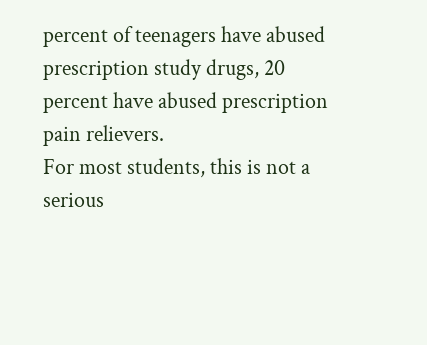percent of teenagers have abused prescription study drugs, 20 percent have abused prescription pain relievers.
For most students, this is not a serious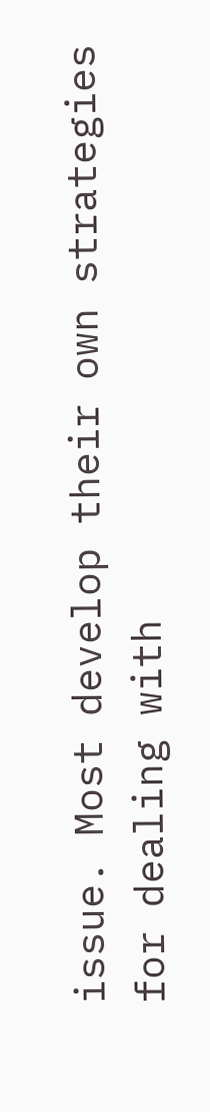issue. Most develop their own strategies for dealing with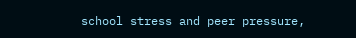school stress and peer pressure,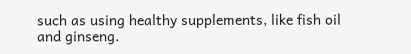such as using healthy supplements, like fish oil and ginseng.